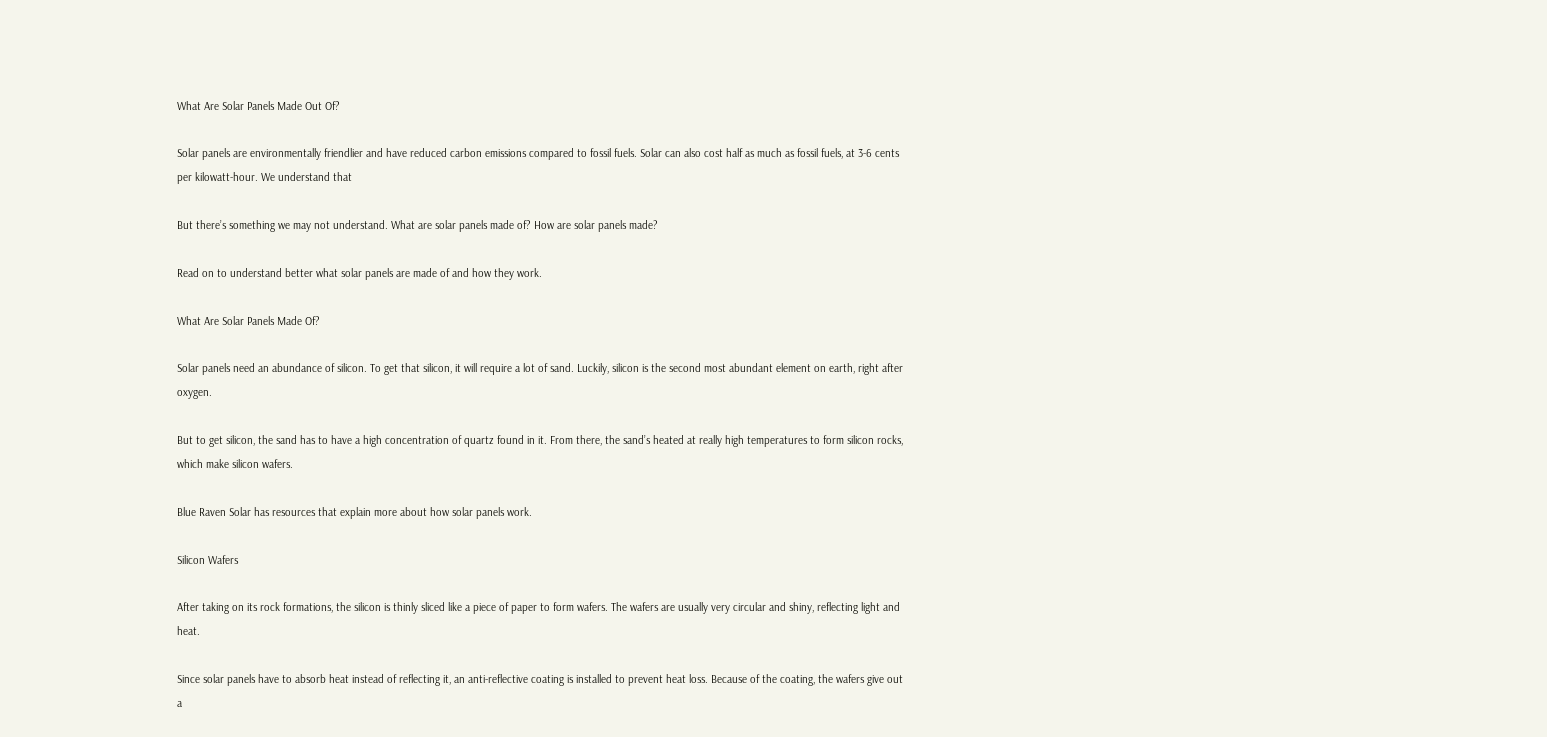What Are Solar Panels Made Out Of?

Solar panels are environmentally friendlier and have reduced carbon emissions compared to fossil fuels. Solar can also cost half as much as fossil fuels, at 3-6 cents per kilowatt-hour. We understand that

But there’s something we may not understand. What are solar panels made of? How are solar panels made?

Read on to understand better what solar panels are made of and how they work.

What Are Solar Panels Made Of?

Solar panels need an abundance of silicon. To get that silicon, it will require a lot of sand. Luckily, silicon is the second most abundant element on earth, right after oxygen.

But to get silicon, the sand has to have a high concentration of quartz found in it. From there, the sand’s heated at really high temperatures to form silicon rocks, which make silicon wafers.

Blue Raven Solar has resources that explain more about how solar panels work.

Silicon Wafers

After taking on its rock formations, the silicon is thinly sliced like a piece of paper to form wafers. The wafers are usually very circular and shiny, reflecting light and heat.

Since solar panels have to absorb heat instead of reflecting it, an anti-reflective coating is installed to prevent heat loss. Because of the coating, the wafers give out a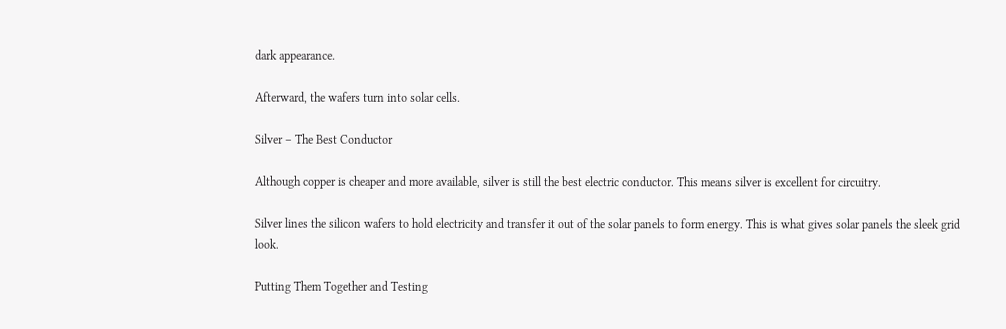dark appearance.

Afterward, the wafers turn into solar cells.

Silver – The Best Conductor

Although copper is cheaper and more available, silver is still the best electric conductor. This means silver is excellent for circuitry.

Silver lines the silicon wafers to hold electricity and transfer it out of the solar panels to form energy. This is what gives solar panels the sleek grid look.

Putting Them Together and Testing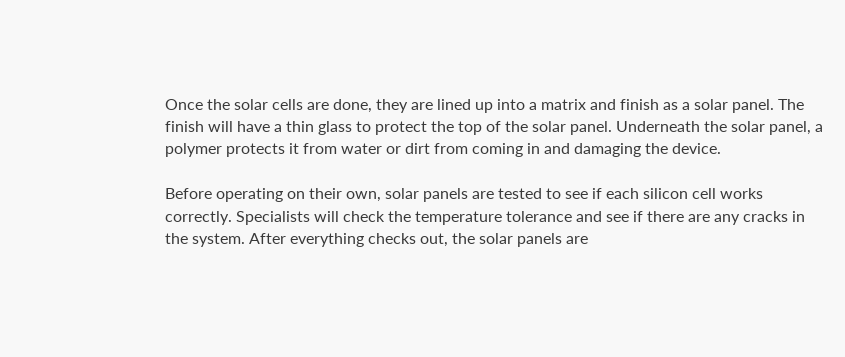Once the solar cells are done, they are lined up into a matrix and finish as a solar panel. The finish will have a thin glass to protect the top of the solar panel. Underneath the solar panel, a polymer protects it from water or dirt from coming in and damaging the device.

Before operating on their own, solar panels are tested to see if each silicon cell works correctly. Specialists will check the temperature tolerance and see if there are any cracks in the system. After everything checks out, the solar panels are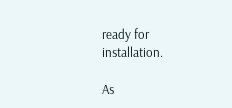ready for installation.

As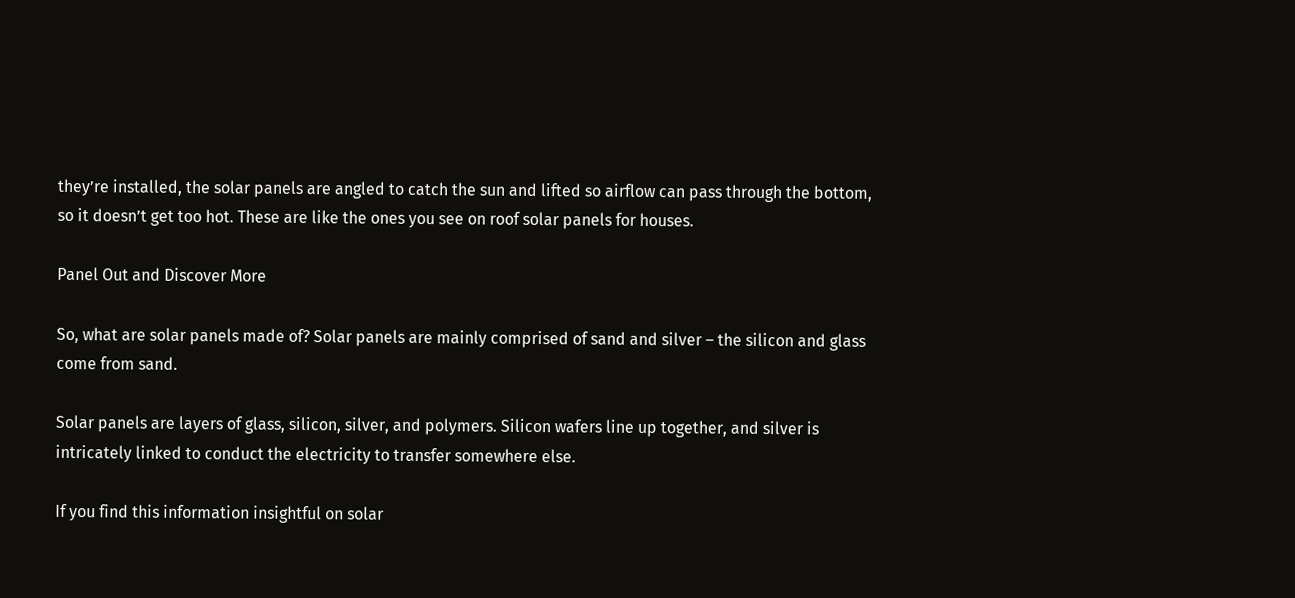they’re installed, the solar panels are angled to catch the sun and lifted so airflow can pass through the bottom, so it doesn’t get too hot. These are like the ones you see on roof solar panels for houses.

Panel Out and Discover More

So, what are solar panels made of? Solar panels are mainly comprised of sand and silver – the silicon and glass come from sand.

Solar panels are layers of glass, silicon, silver, and polymers. Silicon wafers line up together, and silver is intricately linked to conduct the electricity to transfer somewhere else.

If you find this information insightful on solar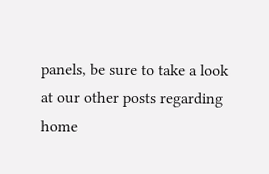panels, be sure to take a look at our other posts regarding home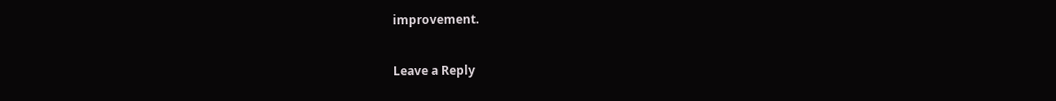improvement.

Leave a Reply